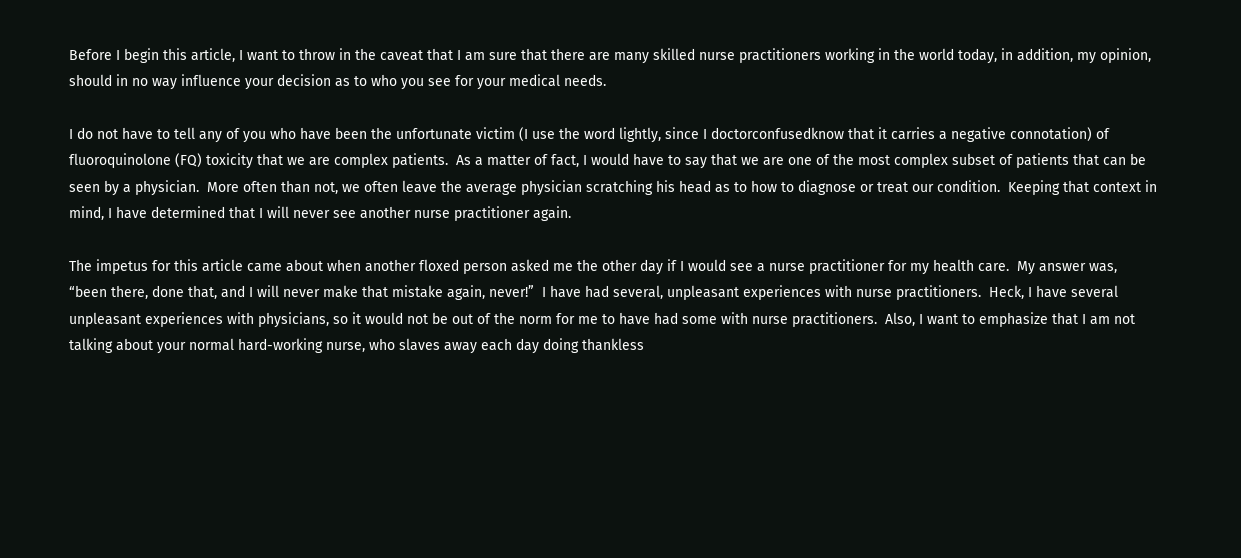Before I begin this article, I want to throw in the caveat that I am sure that there are many skilled nurse practitioners working in the world today, in addition, my opinion, should in no way influence your decision as to who you see for your medical needs.

I do not have to tell any of you who have been the unfortunate victim (I use the word lightly, since I doctorconfusedknow that it carries a negative connotation) of fluoroquinolone (FQ) toxicity that we are complex patients.  As a matter of fact, I would have to say that we are one of the most complex subset of patients that can be seen by a physician.  More often than not, we often leave the average physician scratching his head as to how to diagnose or treat our condition.  Keeping that context in mind, I have determined that I will never see another nurse practitioner again.

The impetus for this article came about when another floxed person asked me the other day if I would see a nurse practitioner for my health care.  My answer was, “been there, done that, and I will never make that mistake again, never!”  I have had several, unpleasant experiences with nurse practitioners.  Heck, I have several unpleasant experiences with physicians, so it would not be out of the norm for me to have had some with nurse practitioners.  Also, I want to emphasize that I am not talking about your normal hard-working nurse, who slaves away each day doing thankless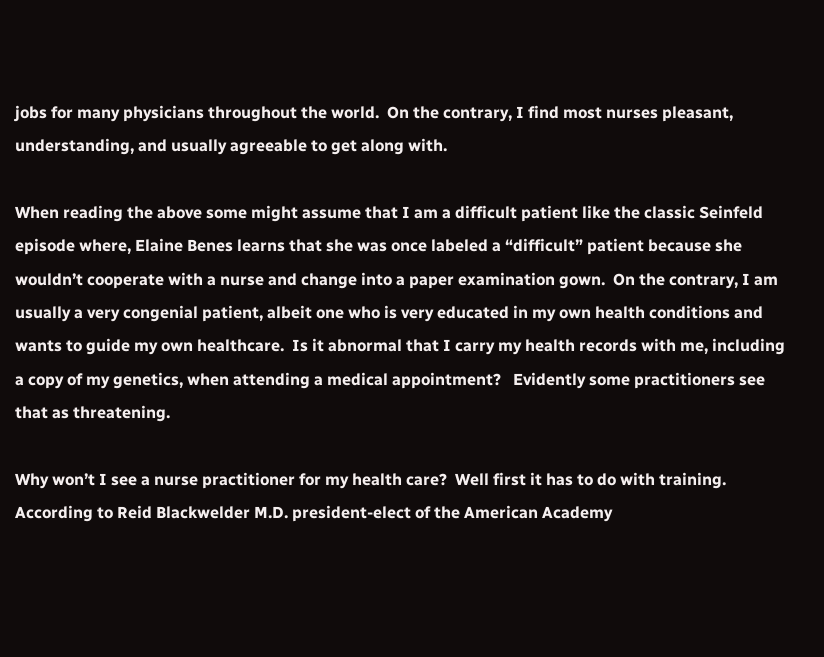jobs for many physicians throughout the world.  On the contrary, I find most nurses pleasant, understanding, and usually agreeable to get along with.

When reading the above some might assume that I am a difficult patient like the classic Seinfeld episode where, Elaine Benes learns that she was once labeled a “difficult” patient because she wouldn’t cooperate with a nurse and change into a paper examination gown.  On the contrary, I am usually a very congenial patient, albeit one who is very educated in my own health conditions and wants to guide my own healthcare.  Is it abnormal that I carry my health records with me, including a copy of my genetics, when attending a medical appointment?   Evidently some practitioners see that as threatening.

Why won’t I see a nurse practitioner for my health care?  Well first it has to do with training. According to Reid Blackwelder M.D. president-elect of the American Academy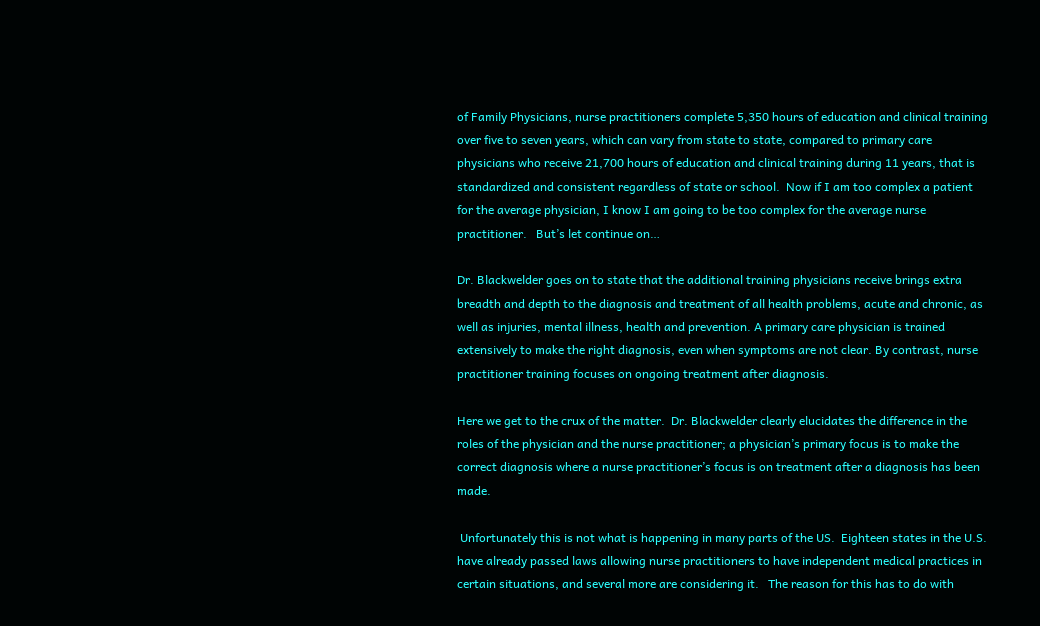of Family Physicians, nurse practitioners complete 5,350 hours of education and clinical training over five to seven years, which can vary from state to state, compared to primary care physicians who receive 21,700 hours of education and clinical training during 11 years, that is standardized and consistent regardless of state or school.  Now if I am too complex a patient for the average physician, I know I am going to be too complex for the average nurse practitioner.   But’s let continue on…

Dr. Blackwelder goes on to state that the additional training physicians receive brings extra breadth and depth to the diagnosis and treatment of all health problems, acute and chronic, as well as injuries, mental illness, health and prevention. A primary care physician is trained extensively to make the right diagnosis, even when symptoms are not clear. By contrast, nurse practitioner training focuses on ongoing treatment after diagnosis.

Here we get to the crux of the matter.  Dr. Blackwelder clearly elucidates the difference in the roles of the physician and the nurse practitioner; a physician’s primary focus is to make the correct diagnosis where a nurse practitioner’s focus is on treatment after a diagnosis has been made.

 Unfortunately this is not what is happening in many parts of the US.  Eighteen states in the U.S. have already passed laws allowing nurse practitioners to have independent medical practices in certain situations, and several more are considering it.   The reason for this has to do with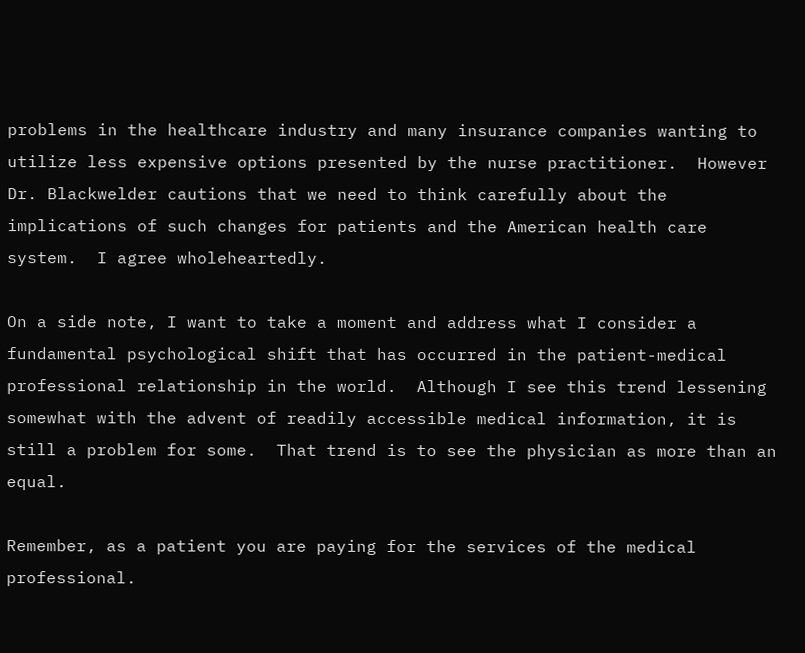problems in the healthcare industry and many insurance companies wanting to utilize less expensive options presented by the nurse practitioner.  However Dr. Blackwelder cautions that we need to think carefully about the implications of such changes for patients and the American health care system.  I agree wholeheartedly.

On a side note, I want to take a moment and address what I consider a fundamental psychological shift that has occurred in the patient-medical professional relationship in the world.  Although I see this trend lessening somewhat with the advent of readily accessible medical information, it is still a problem for some.  That trend is to see the physician as more than an equal.

Remember, as a patient you are paying for the services of the medical professional.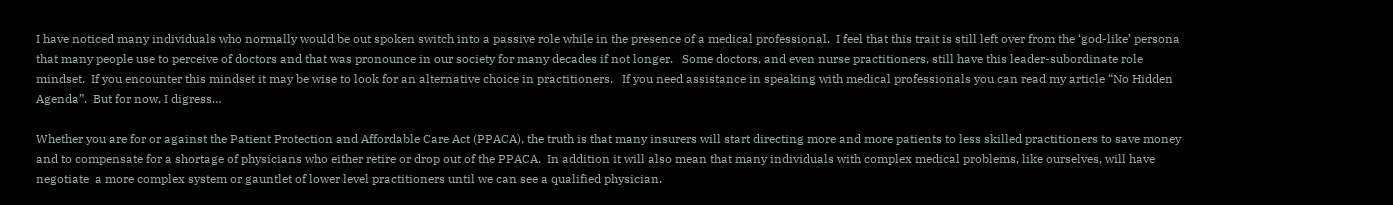I have noticed many individuals who normally would be out spoken switch into a passive role while in the presence of a medical professional.  I feel that this trait is still left over from the ‘god-like’ persona that many people use to perceive of doctors and that was pronounce in our society for many decades if not longer.   Some doctors, and even nurse practitioners, still have this leader-subordinate role mindset.  If you encounter this mindset it may be wise to look for an alternative choice in practitioners.   If you need assistance in speaking with medical professionals you can read my article “No Hidden Agenda”.  But for now, I digress…

Whether you are for or against the Patient Protection and Affordable Care Act (PPACA), the truth is that many insurers will start directing more and more patients to less skilled practitioners to save money and to compensate for a shortage of physicians who either retire or drop out of the PPACA.  In addition it will also mean that many individuals with complex medical problems, like ourselves, will have negotiate  a more complex system or gauntlet of lower level practitioners until we can see a qualified physician.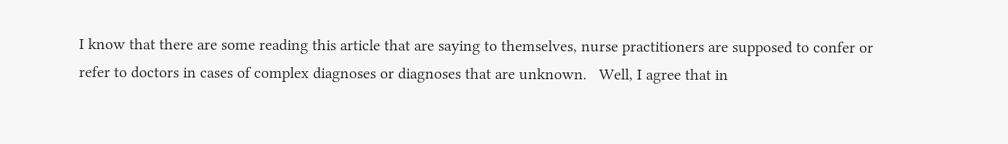I know that there are some reading this article that are saying to themselves, nurse practitioners are supposed to confer or refer to doctors in cases of complex diagnoses or diagnoses that are unknown.   Well, I agree that in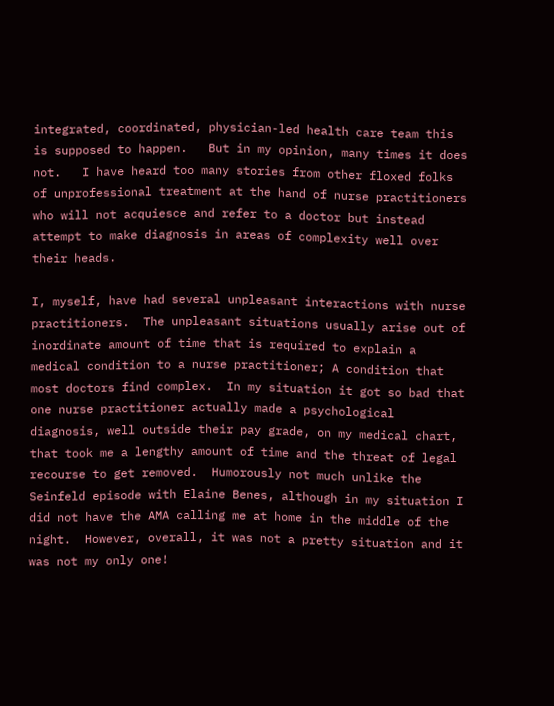integrated, coordinated, physician-led health care team this is supposed to happen.   But in my opinion, many times it does not.   I have heard too many stories from other floxed folks of unprofessional treatment at the hand of nurse practitioners who will not acquiesce and refer to a doctor but instead attempt to make diagnosis in areas of complexity well over their heads.

I, myself, have had several unpleasant interactions with nurse practitioners.  The unpleasant situations usually arise out of inordinate amount of time that is required to explain a medical condition to a nurse practitioner; A condition that most doctors find complex.  In my situation it got so bad that one nurse practitioner actually made a psychological diagnosis, well outside their pay grade, on my medical chart, that took me a lengthy amount of time and the threat of legal recourse to get removed.  Humorously not much unlike the Seinfeld episode with Elaine Benes, although in my situation I did not have the AMA calling me at home in the middle of the night.  However, overall, it was not a pretty situation and it was not my only one!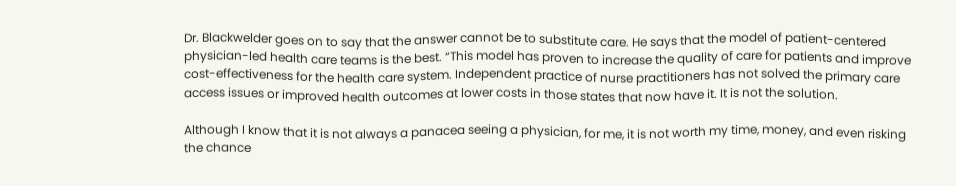Dr. Blackwelder goes on to say that the answer cannot be to substitute care. He says that the model of patient-centered physician-led health care teams is the best. “This model has proven to increase the quality of care for patients and improve cost-effectiveness for the health care system. Independent practice of nurse practitioners has not solved the primary care access issues or improved health outcomes at lower costs in those states that now have it. It is not the solution.

Although I know that it is not always a panacea seeing a physician, for me, it is not worth my time, money, and even risking the chance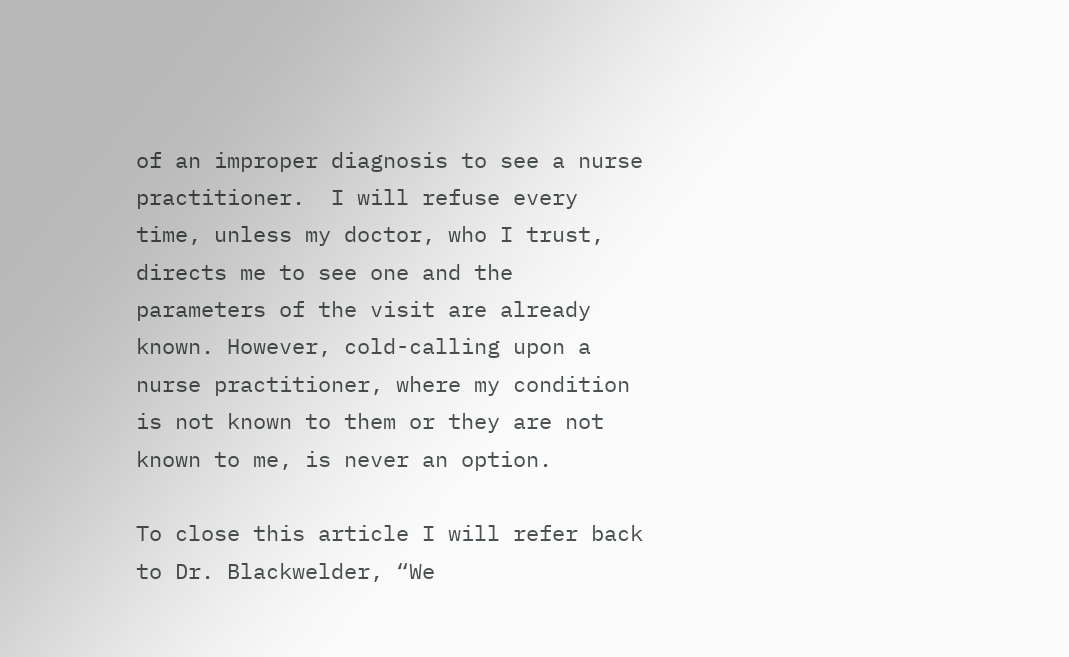of an improper diagnosis to see a nurse practitioner.  I will refuse every time, unless my doctor, who I trust, directs me to see one and the parameters of the visit are already known. However, cold-calling upon a nurse practitioner, where my condition is not known to them or they are not known to me, is never an option.

To close this article I will refer back to Dr. Blackwelder, “We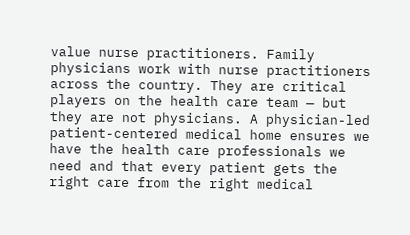value nurse practitioners. Family physicians work with nurse practitioners across the country. They are critical players on the health care team — but they are not physicians. A physician-led patient-centered medical home ensures we have the health care professionals we need and that every patient gets the right care from the right medical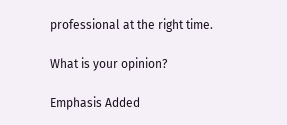professional at the right time.

What is your opinion?

Emphasis Added